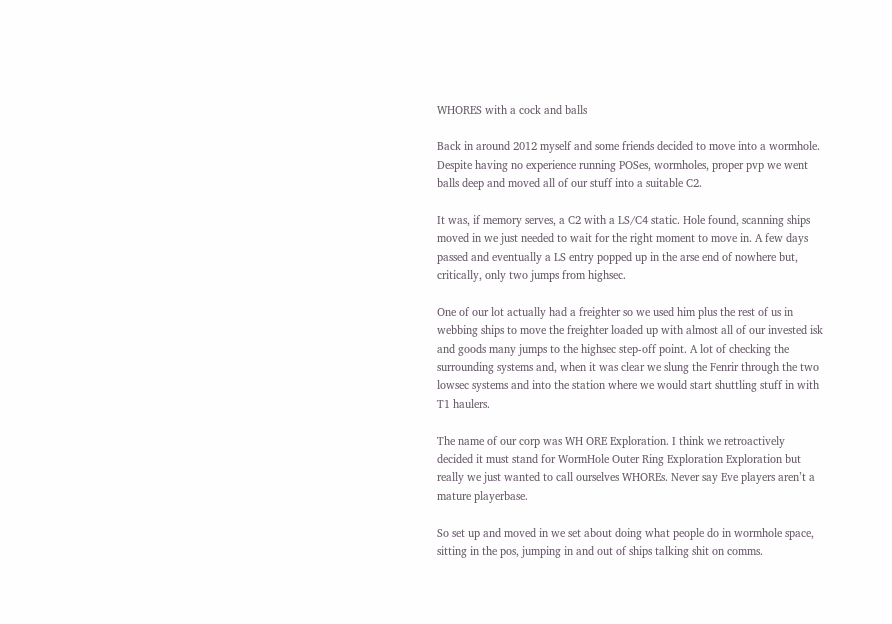WHORES with a cock and balls

Back in around 2012 myself and some friends decided to move into a wormhole. Despite having no experience running POSes, wormholes, proper pvp we went balls deep and moved all of our stuff into a suitable C2.

It was, if memory serves, a C2 with a LS/C4 static. Hole found, scanning ships moved in we just needed to wait for the right moment to move in. A few days passed and eventually a LS entry popped up in the arse end of nowhere but, critically, only two jumps from highsec.

One of our lot actually had a freighter so we used him plus the rest of us in webbing ships to move the freighter loaded up with almost all of our invested isk and goods many jumps to the highsec step-off point. A lot of checking the surrounding systems and, when it was clear we slung the Fenrir through the two lowsec systems and into the station where we would start shuttling stuff in with T1 haulers.

The name of our corp was WH ORE Exploration. I think we retroactively decided it must stand for WormHole Outer Ring Exploration Exploration but really we just wanted to call ourselves WHOREs. Never say Eve players aren’t a mature playerbase.

So set up and moved in we set about doing what people do in wormhole space, sitting in the pos, jumping in and out of ships talking shit on comms.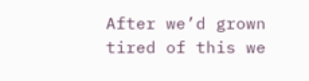After we’d grown tired of this we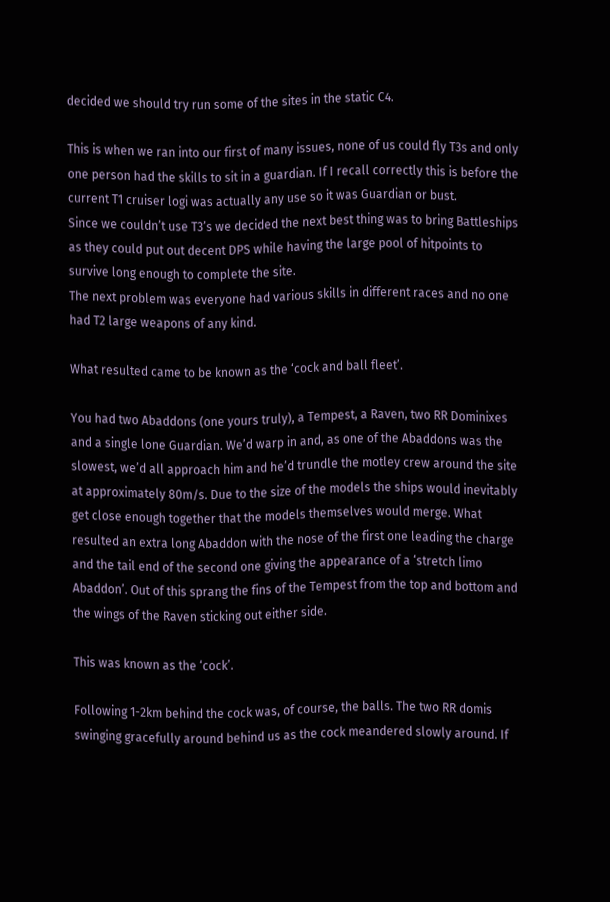decided we should try run some of the sites in the static C4.

This is when we ran into our first of many issues, none of us could fly T3s and only one person had the skills to sit in a guardian. If I recall correctly this is before the current T1 cruiser logi was actually any use so it was Guardian or bust.
Since we couldn’t use T3’s we decided the next best thing was to bring Battleships as they could put out decent DPS while having the large pool of hitpoints to survive long enough to complete the site.
The next problem was everyone had various skills in different races and no one had T2 large weapons of any kind.

What resulted came to be known as the ‘cock and ball fleet’.

You had two Abaddons (one yours truly), a Tempest, a Raven, two RR Dominixes and a single lone Guardian. We’d warp in and, as one of the Abaddons was the slowest, we’d all approach him and he’d trundle the motley crew around the site at approximately 80m/s. Due to the size of the models the ships would inevitably get close enough together that the models themselves would merge. What resulted an extra long Abaddon with the nose of the first one leading the charge and the tail end of the second one giving the appearance of a ‘stretch limo Abaddon’. Out of this sprang the fins of the Tempest from the top and bottom and the wings of the Raven sticking out either side.

This was known as the ‘cock’.

Following 1-2km behind the cock was, of course, the balls. The two RR domis swinging gracefully around behind us as the cock meandered slowly around. If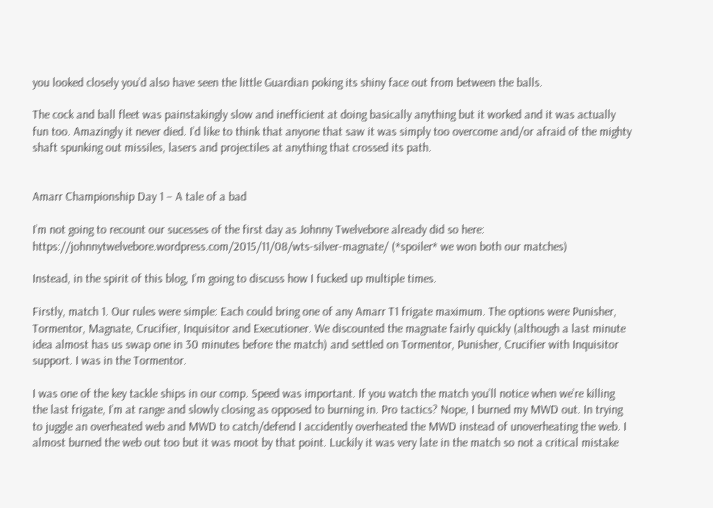you looked closely you’d also have seen the little Guardian poking its shiny face out from between the balls.

The cock and ball fleet was painstakingly slow and inefficient at doing basically anything but it worked and it was actually fun too. Amazingly it never died. I’d like to think that anyone that saw it was simply too overcome and/or afraid of the mighty shaft spunking out missiles, lasers and projectiles at anything that crossed its path.


Amarr Championship Day 1 – A tale of a bad

I’m not going to recount our sucesses of the first day as Johnny Twelvebore already did so here: https://johnnytwelvebore.wordpress.com/2015/11/08/wts-silver-magnate/ (*spoiler* we won both our matches)

Instead, in the spirit of this blog, I’m going to discuss how I fucked up multiple times.

Firstly, match 1. Our rules were simple: Each could bring one of any Amarr T1 frigate maximum. The options were Punisher, Tormentor, Magnate, Crucifier, Inquisitor and Executioner. We discounted the magnate fairly quickly (although a last minute idea almost has us swap one in 30 minutes before the match) and settled on Tormentor, Punisher, Crucifier with Inquisitor support. I was in the Tormentor.

I was one of the key tackle ships in our comp. Speed was important. If you watch the match you’ll notice when we’re killing the last frigate, I’m at range and slowly closing as opposed to burning in. Pro tactics? Nope, I burned my MWD out. In trying to juggle an overheated web and MWD to catch/defend I accidently overheated the MWD instead of unoverheating the web. I almost burned the web out too but it was moot by that point. Luckily it was very late in the match so not a critical mistake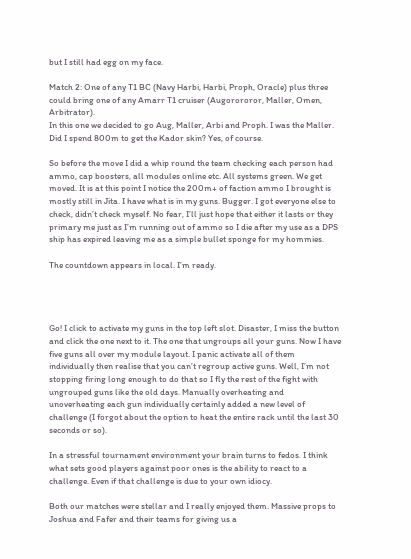but I still had egg on my face.

Match 2: One of any T1 BC (Navy Harbi, Harbi, Proph, Oracle) plus three could bring one of any Amarr T1 cruiser (Augorororor, Maller, Omen, Arbitrator).
In this one we decided to go Aug, Maller, Arbi and Proph. I was the Maller. Did I spend 800m to get the Kador skin? Yes, of course.

So before the move I did a whip round the team checking each person had ammo, cap boosters, all modules online etc. All systems green. We get moved. It is at this point I notice the 200m+ of faction ammo I brought is mostly still in Jita. I have what is in my guns. Bugger. I got everyone else to check, didn’t check myself. No fear, I’ll just hope that either it lasts or they primary me just as I’m running out of ammo so I die after my use as a DPS ship has expired leaving me as a simple bullet sponge for my hommies.

The countdown appears in local. I’m ready.




Go! I click to activate my guns in the top left slot. Disaster, I miss the button and click the one next to it. The one that ungroups all your guns. Now I have five guns all over my module layout. I panic activate all of them individually then realise that you can’t regroup active guns. Well, I’m not stopping firing long enough to do that so I fly the rest of the fight with ungrouped guns like the old days. Manually overheating and unoverheating each gun individually certainly added a new level of challenge (I forgot about the option to heat the entire rack until the last 30 seconds or so).

In a stressful tournament environment your brain turns to fedos. I think what sets good players against poor ones is the ability to react to a challenge. Even if that challenge is due to your own idiocy.

Both our matches were stellar and I really enjoyed them. Massive props to Joshua and Fafer and their teams for giving us a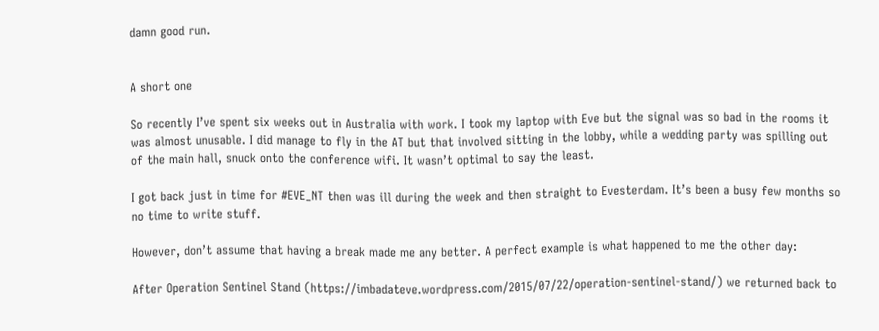damn good run.


A short one

So recently I’ve spent six weeks out in Australia with work. I took my laptop with Eve but the signal was so bad in the rooms it was almost unusable. I did manage to fly in the AT but that involved sitting in the lobby, while a wedding party was spilling out of the main hall, snuck onto the conference wifi. It wasn’t optimal to say the least.

I got back just in time for #EVE_NT then was ill during the week and then straight to Evesterdam. It’s been a busy few months so no time to write stuff.

However, don’t assume that having a break made me any better. A perfect example is what happened to me the other day:

After Operation Sentinel Stand (https://imbadateve.wordpress.com/2015/07/22/operation-sentinel-stand/) we returned back to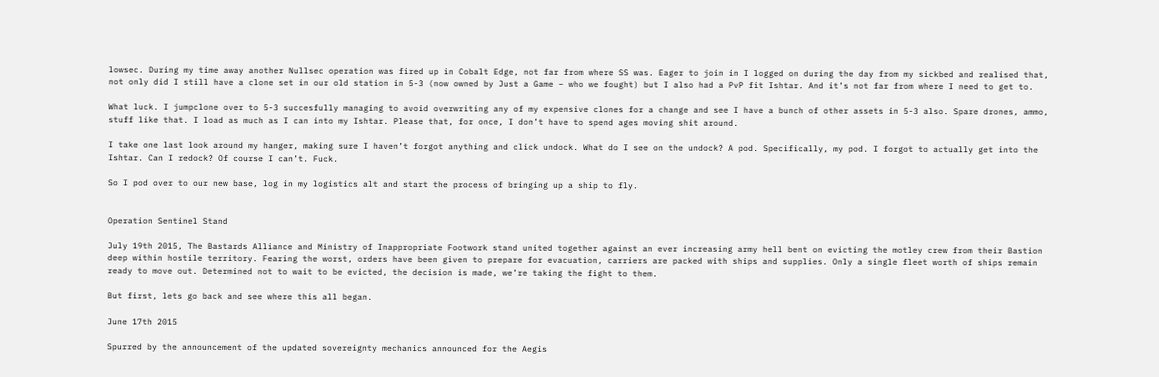lowsec. During my time away another Nullsec operation was fired up in Cobalt Edge, not far from where SS was. Eager to join in I logged on during the day from my sickbed and realised that, not only did I still have a clone set in our old station in 5-3 (now owned by Just a Game – who we fought) but I also had a PvP fit Ishtar. And it’s not far from where I need to get to.

What luck. I jumpclone over to 5-3 succesfully managing to avoid overwriting any of my expensive clones for a change and see I have a bunch of other assets in 5-3 also. Spare drones, ammo, stuff like that. I load as much as I can into my Ishtar. Please that, for once, I don’t have to spend ages moving shit around.

I take one last look around my hanger, making sure I haven’t forgot anything and click undock. What do I see on the undock? A pod. Specifically, my pod. I forgot to actually get into the Ishtar. Can I redock? Of course I can’t. Fuck.

So I pod over to our new base, log in my logistics alt and start the process of bringing up a ship to fly.


Operation Sentinel Stand

July 19th 2015, The Bastards Alliance and Ministry of Inappropriate Footwork stand united together against an ever increasing army hell bent on evicting the motley crew from their Bastion deep within hostile territory. Fearing the worst, orders have been given to prepare for evacuation, carriers are packed with ships and supplies. Only a single fleet worth of ships remain ready to move out. Determined not to wait to be evicted, the decision is made, we’re taking the fight to them.

But first, lets go back and see where this all began.

June 17th 2015

Spurred by the announcement of the updated sovereignty mechanics announced for the Aegis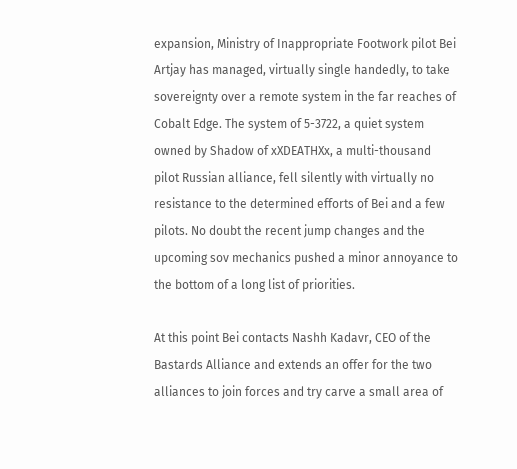expansion, Ministry of Inappropriate Footwork pilot Bei Artjay has managed, virtually single handedly, to take sovereignty over a remote system in the far reaches of Cobalt Edge. The system of 5-3722, a quiet system owned by Shadow of xXDEATHXx, a multi-thousand pilot Russian alliance, fell silently with virtually no resistance to the determined efforts of Bei and a few pilots. No doubt the recent jump changes and the upcoming sov mechanics pushed a minor annoyance to the bottom of a long list of priorities.

At this point Bei contacts Nashh Kadavr, CEO of the Bastards Alliance and extends an offer for the two alliances to join forces and try carve a small area of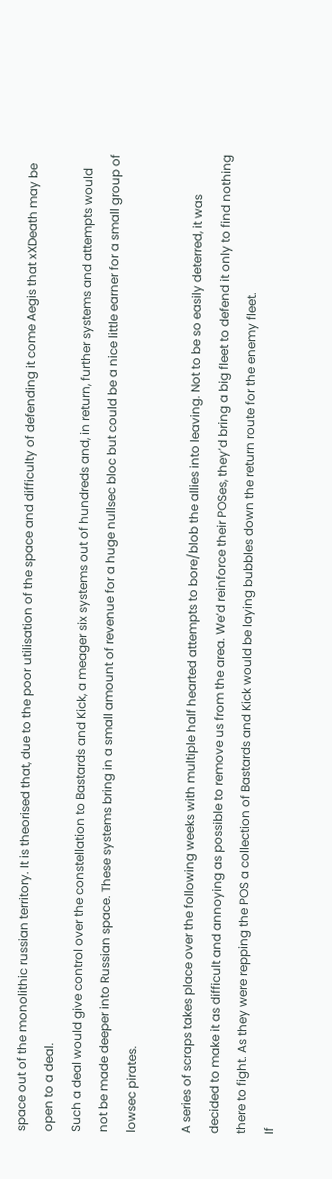space out of the monolithic russian territory. It is theorised that, due to the poor utilisation of the space and difficulty of defending it come Aegis that xXDeath may be open to a deal.
Such a deal would give control over the constellation to Bastards and Kick, a meager six systems out of hundreds and, in return, further systems and attempts would not be made deeper into Russian space. These systems bring in a small amount of revenue for a huge nullsec bloc but could be a nice little earner for a small group of lowsec pirates.

A series of scraps takes place over the following weeks with multiple half hearted attempts to bore/blob the allies into leaving. Not to be so easily deterred, it was decided to make it as difficult and annoying as possible to remove us from the area. We’d reinforce their POSes, they’d bring a big fleet to defend it only to find nothing there to fight. As they were repping the POS a collection of Bastards and Kick would be laying bubbles down the return route for the enemy fleet.
If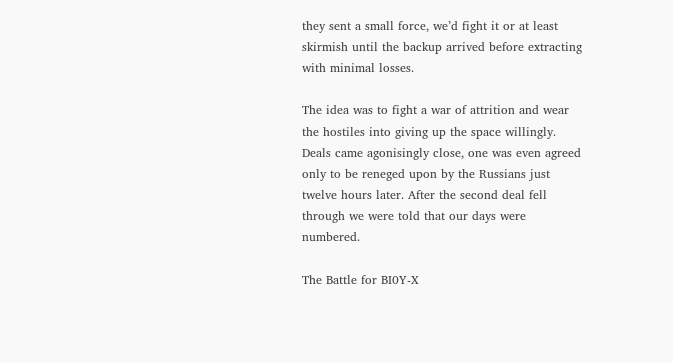they sent a small force, we’d fight it or at least skirmish until the backup arrived before extracting with minimal losses.

The idea was to fight a war of attrition and wear the hostiles into giving up the space willingly. Deals came agonisingly close, one was even agreed only to be reneged upon by the Russians just twelve hours later. After the second deal fell through we were told that our days were numbered.

The Battle for BI0Y-X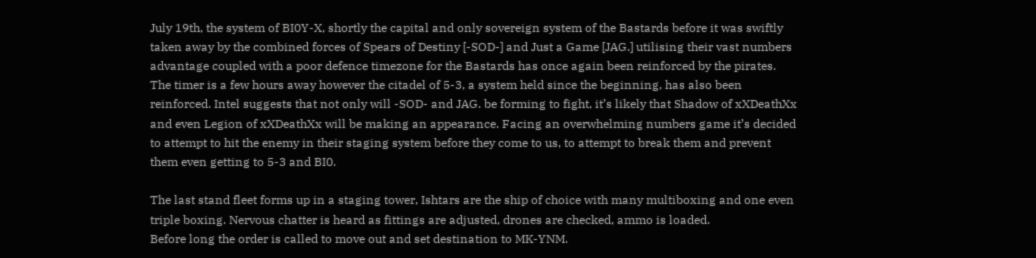July 19th, the system of BI0Y-X, shortly the capital and only sovereign system of the Bastards before it was swiftly taken away by the combined forces of Spears of Destiny [-SOD-] and Just a Game [JAG.] utilising their vast numbers advantage coupled with a poor defence timezone for the Bastards has once again been reinforced by the pirates. The timer is a few hours away however the citadel of 5-3, a system held since the beginning, has also been reinforced. Intel suggests that not only will -SOD- and JAG. be forming to fight, it’s likely that Shadow of xXDeathXx and even Legion of xXDeathXx will be making an appearance. Facing an overwhelming numbers game it’s decided to attempt to hit the enemy in their staging system before they come to us, to attempt to break them and prevent them even getting to 5-3 and BI0.

The last stand fleet forms up in a staging tower, Ishtars are the ship of choice with many multiboxing and one even triple boxing. Nervous chatter is heard as fittings are adjusted, drones are checked, ammo is loaded.
Before long the order is called to move out and set destination to MK-YNM.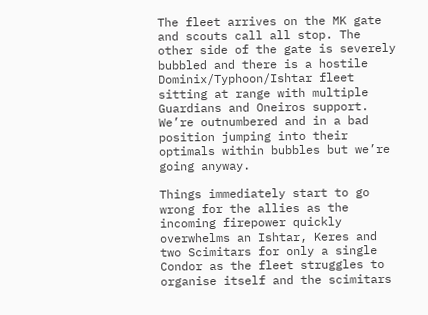The fleet arrives on the MK gate and scouts call all stop. The other side of the gate is severely bubbled and there is a hostile Dominix/Typhoon/Ishtar fleet sitting at range with multiple Guardians and Oneiros support. We’re outnumbered and in a bad position jumping into their optimals within bubbles but we’re going anyway.

Things immediately start to go wrong for the allies as the incoming firepower quickly overwhelms an Ishtar, Keres and two Scimitars for only a single Condor as the fleet struggles to organise itself and the scimitars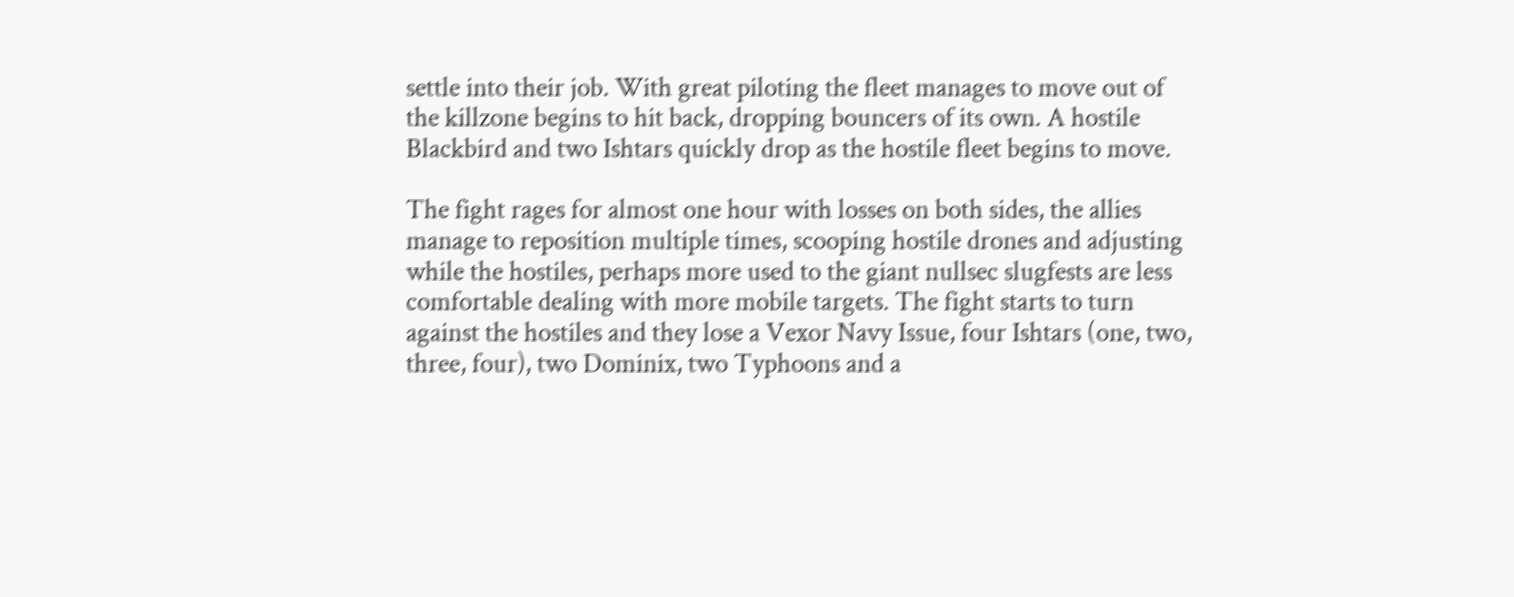settle into their job. With great piloting the fleet manages to move out of the killzone begins to hit back, dropping bouncers of its own. A hostile Blackbird and two Ishtars quickly drop as the hostile fleet begins to move.

The fight rages for almost one hour with losses on both sides, the allies manage to reposition multiple times, scooping hostile drones and adjusting while the hostiles, perhaps more used to the giant nullsec slugfests are less comfortable dealing with more mobile targets. The fight starts to turn against the hostiles and they lose a Vexor Navy Issue, four Ishtars (one, two, three, four), two Dominix, two Typhoons and a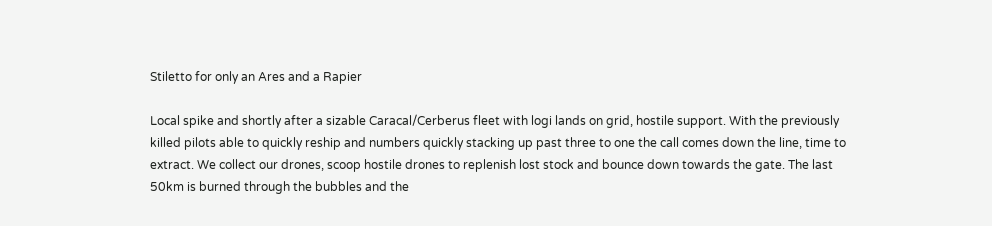Stiletto for only an Ares and a Rapier

Local spike and shortly after a sizable Caracal/Cerberus fleet with logi lands on grid, hostile support. With the previously killed pilots able to quickly reship and numbers quickly stacking up past three to one the call comes down the line, time to extract. We collect our drones, scoop hostile drones to replenish lost stock and bounce down towards the gate. The last 50km is burned through the bubbles and the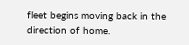fleet begins moving back in the direction of home.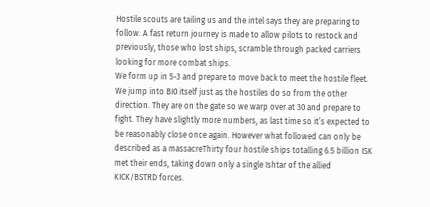Hostile scouts are tailing us and the intel says they are preparing to follow. A fast return journey is made to allow pilots to restock and previously, those who lost ships, scramble through packed carriers looking for more combat ships.
We form up in 5-3 and prepare to move back to meet the hostile fleet. We jump into BI0 itself just as the hostiles do so from the other direction. They are on the gate so we warp over at 30 and prepare to fight. They have slightly more numbers, as last time so it’s expected to be reasonably close once again. However what followed can only be described as a massacreThirty four hostile ships totalling 6.5 billion ISK met their ends, taking down only a single Ishtar of the allied KICK/BSTRD forces.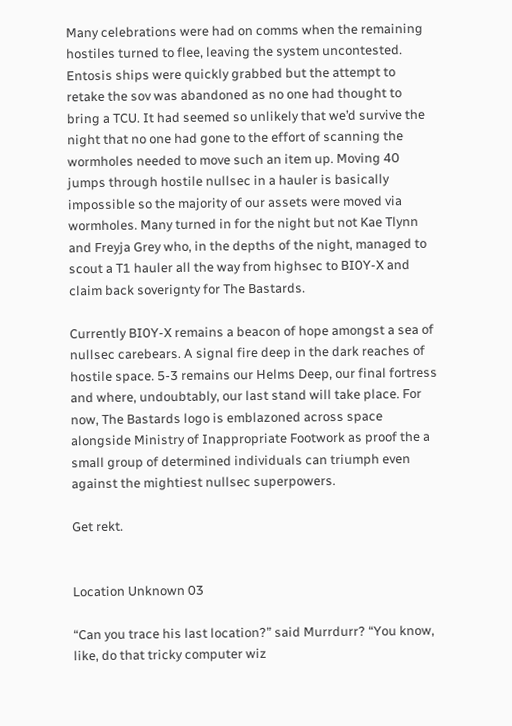Many celebrations were had on comms when the remaining hostiles turned to flee, leaving the system uncontested. Entosis ships were quickly grabbed but the attempt to retake the sov was abandoned as no one had thought to bring a TCU. It had seemed so unlikely that we’d survive the night that no one had gone to the effort of scanning the wormholes needed to move such an item up. Moving 40 jumps through hostile nullsec in a hauler is basically impossible so the majority of our assets were moved via wormholes. Many turned in for the night but not Kae Tlynn and Freyja Grey who, in the depths of the night, managed to scout a T1 hauler all the way from highsec to BI0Y-X and claim back soverignty for The Bastards.

Currently BI0Y-X remains a beacon of hope amongst a sea of nullsec carebears. A signal fire deep in the dark reaches of hostile space. 5-3 remains our Helms Deep, our final fortress and where, undoubtably, our last stand will take place. For now, The Bastards logo is emblazoned across space alongside Ministry of Inappropriate Footwork as proof the a small group of determined individuals can triumph even against the mightiest nullsec superpowers.

Get rekt.


Location Unknown 03

“Can you trace his last location?” said Murrdurr? “You know, like, do that tricky computer wiz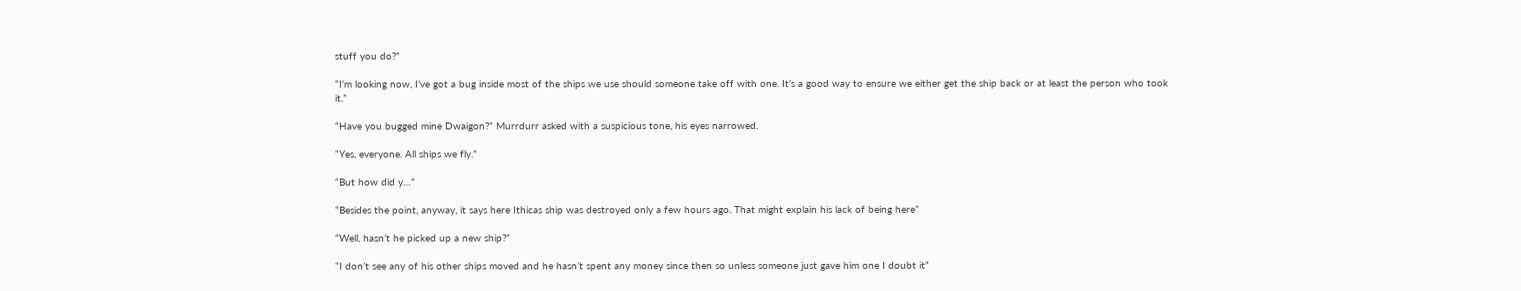stuff you do?”

“I’m looking now, I’ve got a bug inside most of the ships we use should someone take off with one. It’s a good way to ensure we either get the ship back or at least the person who took it.”

“Have you bugged mine Dwaigon?” Murrdurr asked with a suspicious tone, his eyes narrowed.

“Yes, everyone. All ships we fly.”

“But how did y…”

“Besides the point, anyway, it says here Ithicas ship was destroyed only a few hours ago. That might explain his lack of being here”

“Well, hasn’t he picked up a new ship?”

“I don’t see any of his other ships moved and he hasn’t spent any money since then so unless someone just gave him one I doubt it”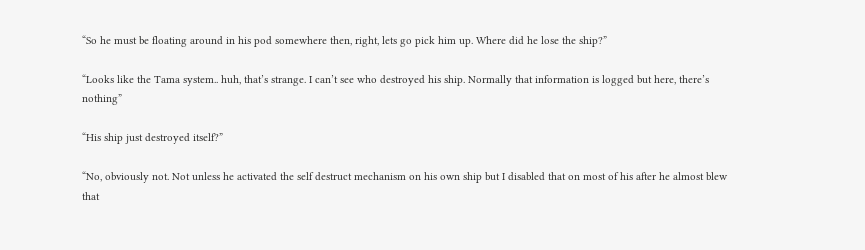“So he must be floating around in his pod somewhere then, right, lets go pick him up. Where did he lose the ship?”

“Looks like the Tama system.. huh, that’s strange. I can’t see who destroyed his ship. Normally that information is logged but here, there’s nothing”

“His ship just destroyed itself?”

“No, obviously not. Not unless he activated the self destruct mechanism on his own ship but I disabled that on most of his after he almost blew that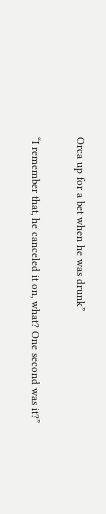Orca up for a bet when he was drunk”

“I remember that, he canceled it on, what? One second was it?”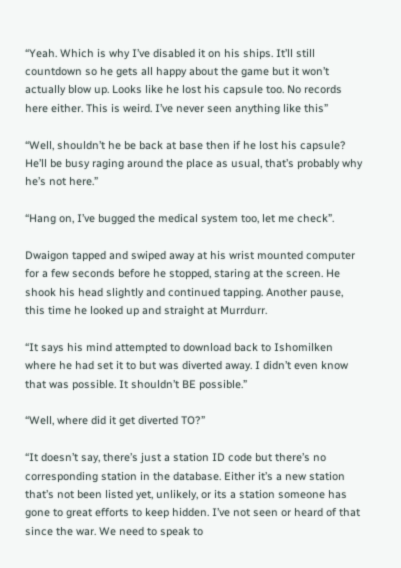“Yeah. Which is why I’ve disabled it on his ships. It’ll still countdown so he gets all happy about the game but it won’t actually blow up. Looks like he lost his capsule too. No records here either. This is weird. I’ve never seen anything like this”

“Well, shouldn’t he be back at base then if he lost his capsule? He’ll be busy raging around the place as usual, that’s probably why he’s not here.”

“Hang on, I’ve bugged the medical system too, let me check”.

Dwaigon tapped and swiped away at his wrist mounted computer for a few seconds before he stopped, staring at the screen. He shook his head slightly and continued tapping. Another pause, this time he looked up and straight at Murrdurr.

“It says his mind attempted to download back to Ishomilken where he had set it to but was diverted away. I didn’t even know that was possible. It shouldn’t BE possible.”

“Well, where did it get diverted TO?”

“It doesn’t say, there’s just a station ID code but there’s no corresponding station in the database. Either it’s a new station that’s not been listed yet, unlikely, or its a station someone has gone to great efforts to keep hidden. I’ve not seen or heard of that since the war. We need to speak to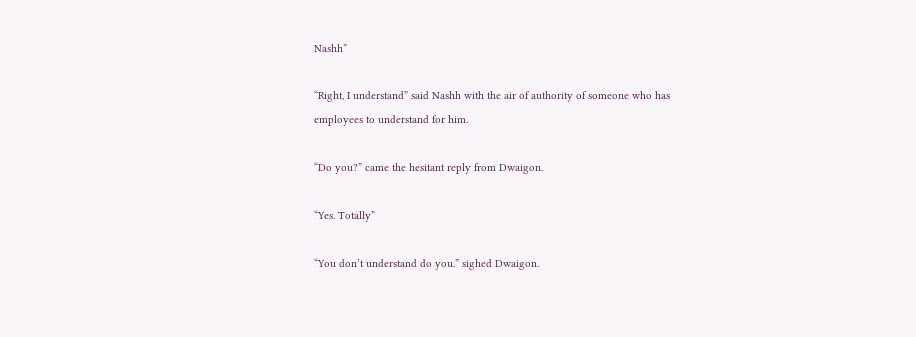Nashh”

“Right, I understand” said Nashh with the air of authority of someone who has employees to understand for him.

“Do you?” came the hesitant reply from Dwaigon.

“Yes. Totally”

“You don’t understand do you.” sighed Dwaigon.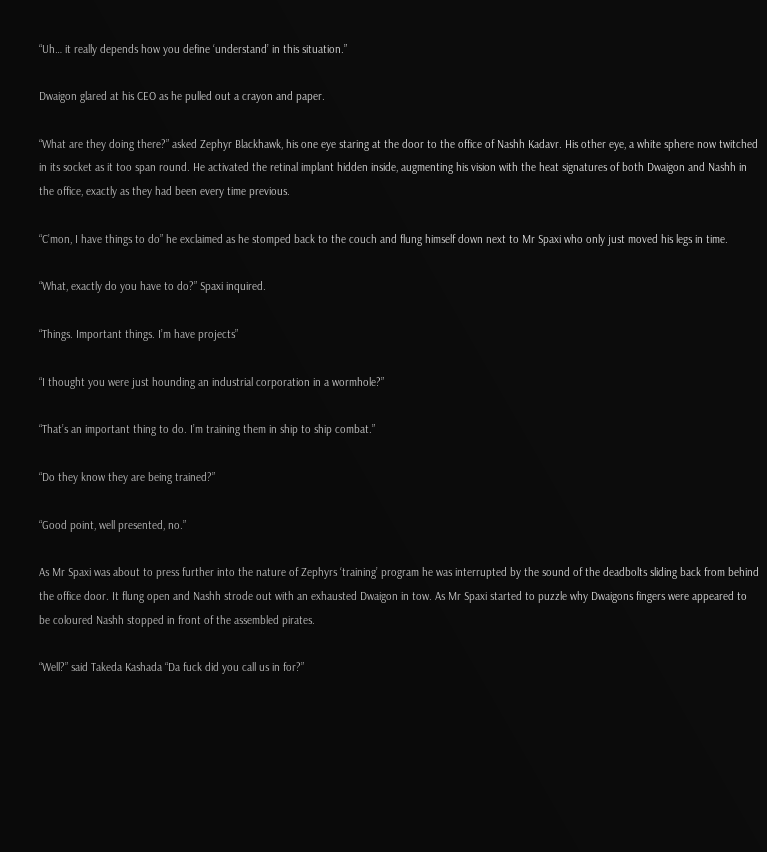“Uh… it really depends how you define ‘understand’ in this situation.”

Dwaigon glared at his CEO as he pulled out a crayon and paper.

“What are they doing there?” asked Zephyr Blackhawk, his one eye staring at the door to the office of Nashh Kadavr. His other eye, a white sphere now twitched in its socket as it too span round. He activated the retinal implant hidden inside, augmenting his vision with the heat signatures of both Dwaigon and Nashh in the office, exactly as they had been every time previous.

“C’mon, I have things to do” he exclaimed as he stomped back to the couch and flung himself down next to Mr Spaxi who only just moved his legs in time.

“What, exactly do you have to do?” Spaxi inquired.

“Things. Important things. I’m have projects”

“I thought you were just hounding an industrial corporation in a wormhole?”

“That’s an important thing to do. I’m training them in ship to ship combat.”

“Do they know they are being trained?”

“Good point, well presented, no.”

As Mr Spaxi was about to press further into the nature of Zephyrs ‘training’ program he was interrupted by the sound of the deadbolts sliding back from behind the office door. It flung open and Nashh strode out with an exhausted Dwaigon in tow. As Mr Spaxi started to puzzle why Dwaigons fingers were appeared to be coloured Nashh stopped in front of the assembled pirates.

“Well?” said Takeda Kashada “Da fuck did you call us in for?”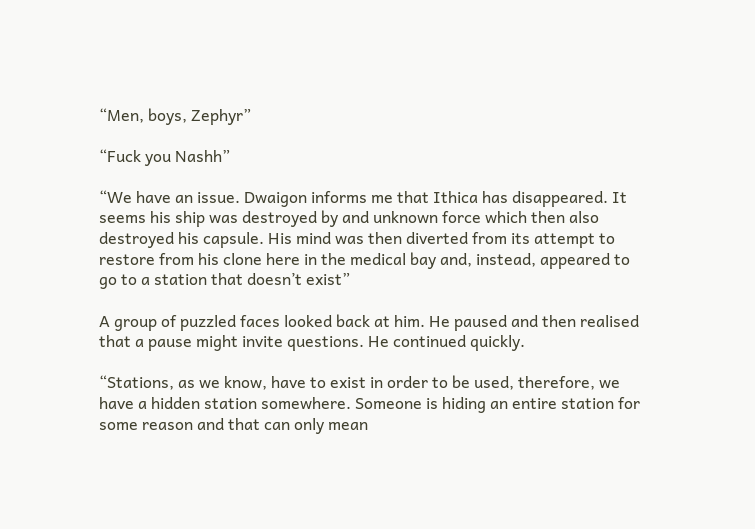“Men, boys, Zephyr”

“Fuck you Nashh”

“We have an issue. Dwaigon informs me that Ithica has disappeared. It seems his ship was destroyed by and unknown force which then also destroyed his capsule. His mind was then diverted from its attempt to restore from his clone here in the medical bay and, instead, appeared to go to a station that doesn’t exist”

A group of puzzled faces looked back at him. He paused and then realised that a pause might invite questions. He continued quickly.

“Stations, as we know, have to exist in order to be used, therefore, we have a hidden station somewhere. Someone is hiding an entire station for some reason and that can only mean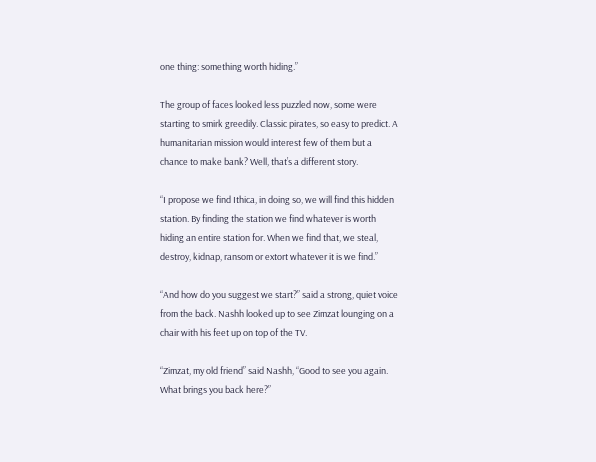one thing: something worth hiding.”

The group of faces looked less puzzled now, some were starting to smirk greedily. Classic pirates, so easy to predict. A humanitarian mission would interest few of them but a chance to make bank? Well, that’s a different story.

“I propose we find Ithica, in doing so, we will find this hidden station. By finding the station we find whatever is worth hiding an entire station for. When we find that, we steal, destroy, kidnap, ransom or extort whatever it is we find.”

“And how do you suggest we start?” said a strong, quiet voice from the back. Nashh looked up to see Zimzat lounging on a chair with his feet up on top of the TV.

“Zimzat, my old friend” said Nashh, “Good to see you again. What brings you back here?”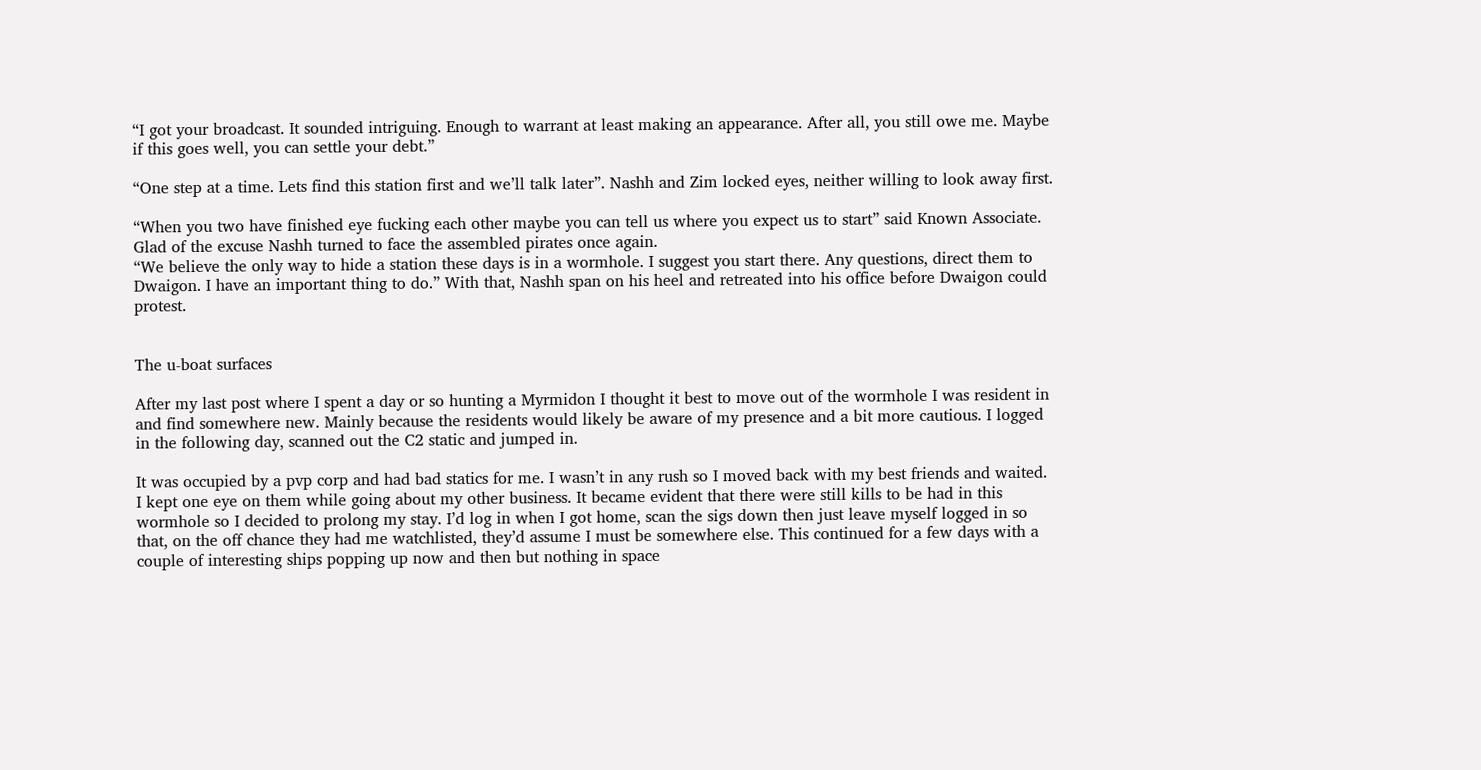“I got your broadcast. It sounded intriguing. Enough to warrant at least making an appearance. After all, you still owe me. Maybe if this goes well, you can settle your debt.”

“One step at a time. Lets find this station first and we’ll talk later”. Nashh and Zim locked eyes, neither willing to look away first.

“When you two have finished eye fucking each other maybe you can tell us where you expect us to start” said Known Associate. Glad of the excuse Nashh turned to face the assembled pirates once again.
“We believe the only way to hide a station these days is in a wormhole. I suggest you start there. Any questions, direct them to Dwaigon. I have an important thing to do.” With that, Nashh span on his heel and retreated into his office before Dwaigon could protest.


The u-boat surfaces

After my last post where I spent a day or so hunting a Myrmidon I thought it best to move out of the wormhole I was resident in and find somewhere new. Mainly because the residents would likely be aware of my presence and a bit more cautious. I logged in the following day, scanned out the C2 static and jumped in.

It was occupied by a pvp corp and had bad statics for me. I wasn’t in any rush so I moved back with my best friends and waited. I kept one eye on them while going about my other business. It became evident that there were still kills to be had in this wormhole so I decided to prolong my stay. I’d log in when I got home, scan the sigs down then just leave myself logged in so that, on the off chance they had me watchlisted, they’d assume I must be somewhere else. This continued for a few days with a couple of interesting ships popping up now and then but nothing in space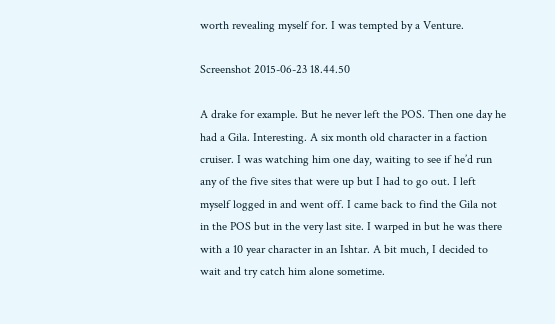worth revealing myself for. I was tempted by a Venture.

Screenshot 2015-06-23 18.44.50

A drake for example. But he never left the POS. Then one day he had a Gila. Interesting. A six month old character in a faction cruiser. I was watching him one day, waiting to see if he’d run any of the five sites that were up but I had to go out. I left myself logged in and went off. I came back to find the Gila not in the POS but in the very last site. I warped in but he was there with a 10 year character in an Ishtar. A bit much, I decided to wait and try catch him alone sometime.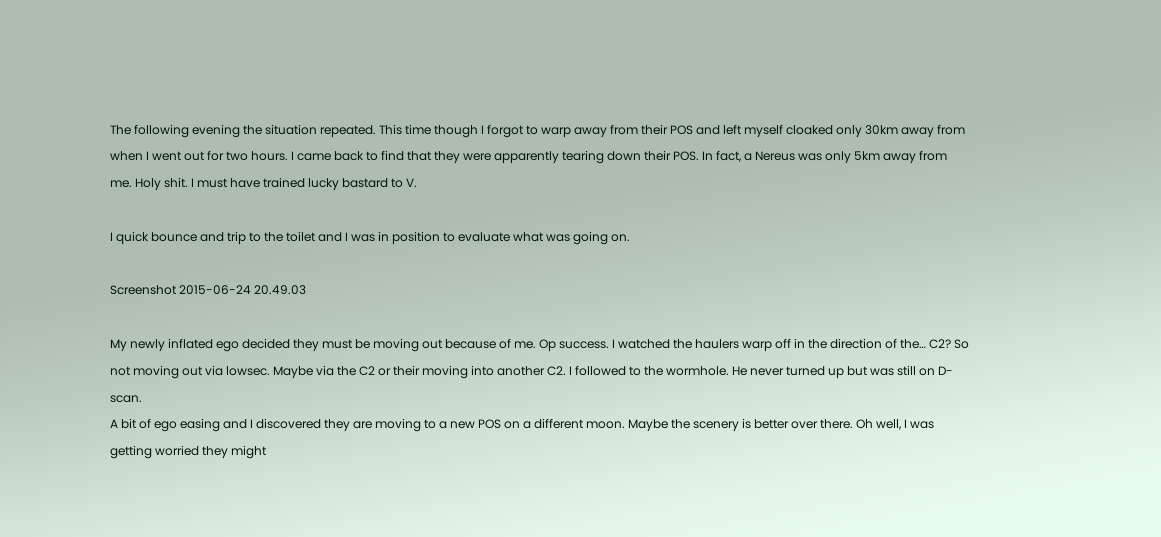The following evening the situation repeated. This time though I forgot to warp away from their POS and left myself cloaked only 30km away from when I went out for two hours. I came back to find that they were apparently tearing down their POS. In fact, a Nereus was only 5km away from me. Holy shit. I must have trained lucky bastard to V.

I quick bounce and trip to the toilet and I was in position to evaluate what was going on.

Screenshot 2015-06-24 20.49.03

My newly inflated ego decided they must be moving out because of me. Op success. I watched the haulers warp off in the direction of the… C2? So not moving out via lowsec. Maybe via the C2 or their moving into another C2. I followed to the wormhole. He never turned up but was still on D-scan.
A bit of ego easing and I discovered they are moving to a new POS on a different moon. Maybe the scenery is better over there. Oh well, I was getting worried they might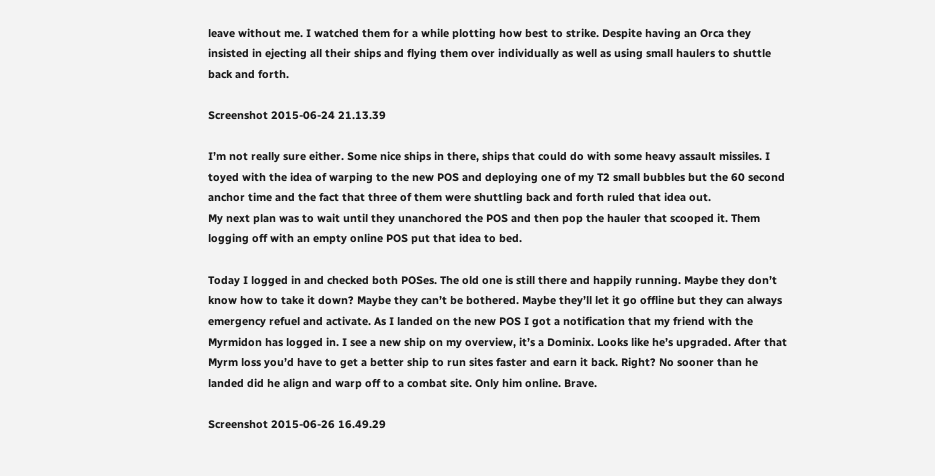leave without me. I watched them for a while plotting how best to strike. Despite having an Orca they insisted in ejecting all their ships and flying them over individually as well as using small haulers to shuttle back and forth.

Screenshot 2015-06-24 21.13.39

I’m not really sure either. Some nice ships in there, ships that could do with some heavy assault missiles. I toyed with the idea of warping to the new POS and deploying one of my T2 small bubbles but the 60 second anchor time and the fact that three of them were shuttling back and forth ruled that idea out.
My next plan was to wait until they unanchored the POS and then pop the hauler that scooped it. Them logging off with an empty online POS put that idea to bed.

Today I logged in and checked both POSes. The old one is still there and happily running. Maybe they don’t know how to take it down? Maybe they can’t be bothered. Maybe they’ll let it go offline but they can always emergency refuel and activate. As I landed on the new POS I got a notification that my friend with the Myrmidon has logged in. I see a new ship on my overview, it’s a Dominix. Looks like he’s upgraded. After that Myrm loss you’d have to get a better ship to run sites faster and earn it back. Right? No sooner than he landed did he align and warp off to a combat site. Only him online. Brave.

Screenshot 2015-06-26 16.49.29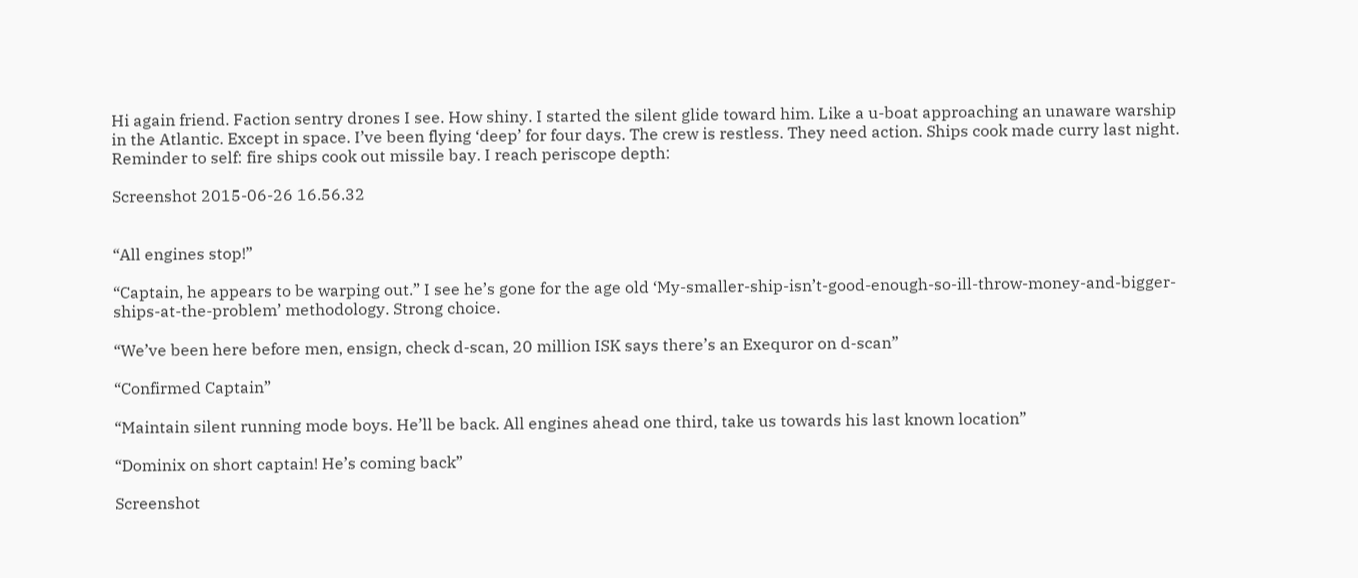Hi again friend. Faction sentry drones I see. How shiny. I started the silent glide toward him. Like a u-boat approaching an unaware warship in the Atlantic. Except in space. I’ve been flying ‘deep’ for four days. The crew is restless. They need action. Ships cook made curry last night. Reminder to self: fire ships cook out missile bay. I reach periscope depth:

Screenshot 2015-06-26 16.56.32


“All engines stop!”

“Captain, he appears to be warping out.” I see he’s gone for the age old ‘My-smaller-ship-isn’t-good-enough-so-ill-throw-money-and-bigger-ships-at-the-problem’ methodology. Strong choice.

“We’ve been here before men, ensign, check d-scan, 20 million ISK says there’s an Exequror on d-scan”

“Confirmed Captain”

“Maintain silent running mode boys. He’ll be back. All engines ahead one third, take us towards his last known location”

“Dominix on short captain! He’s coming back”

Screenshot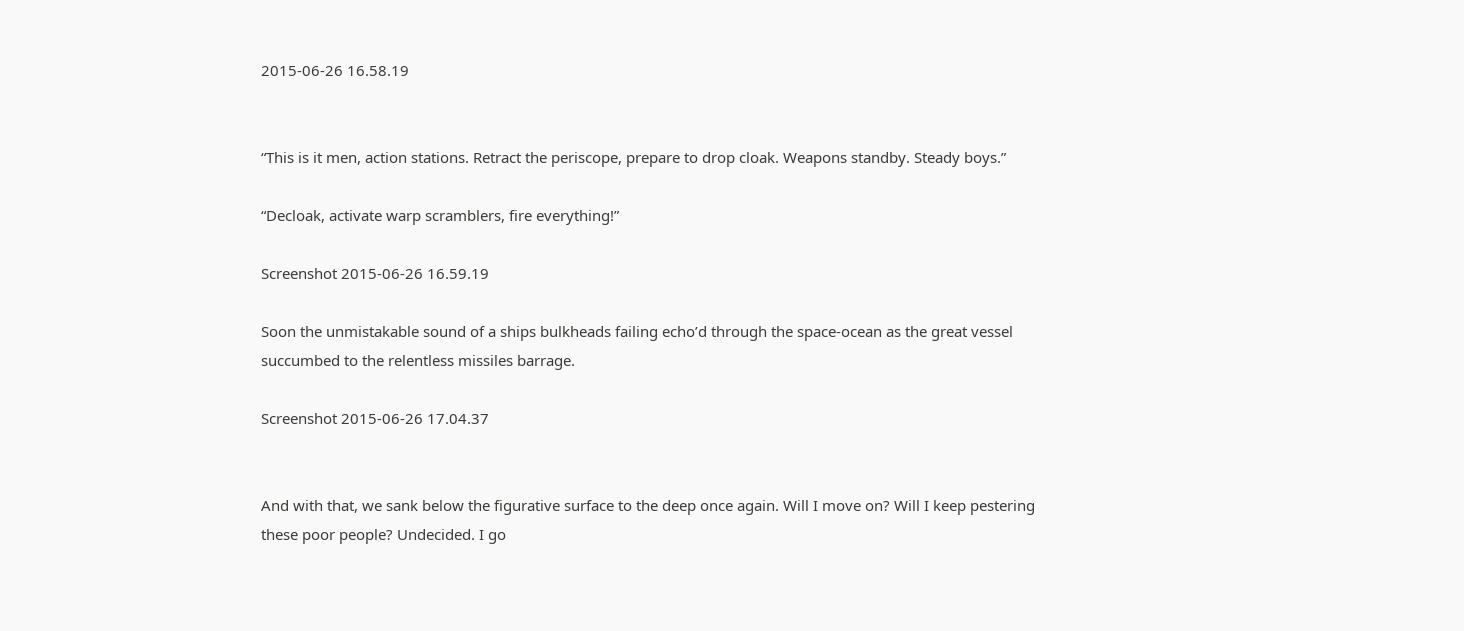2015-06-26 16.58.19


“This is it men, action stations. Retract the periscope, prepare to drop cloak. Weapons standby. Steady boys.”

“Decloak, activate warp scramblers, fire everything!”

Screenshot 2015-06-26 16.59.19

Soon the unmistakable sound of a ships bulkheads failing echo’d through the space-ocean as the great vessel succumbed to the relentless missiles barrage.

Screenshot 2015-06-26 17.04.37


And with that, we sank below the figurative surface to the deep once again. Will I move on? Will I keep pestering these poor people? Undecided. I go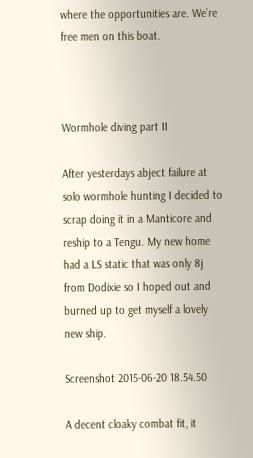where the opportunities are. We’re free men on this boat.



Wormhole diving part II

After yesterdays abject failure at solo wormhole hunting I decided to scrap doing it in a Manticore and reship to a Tengu. My new home had a LS static that was only 8j from Dodixie so I hoped out and burned up to get myself a lovely new ship.

Screenshot 2015-06-20 18.54.50

A decent cloaky combat fit, it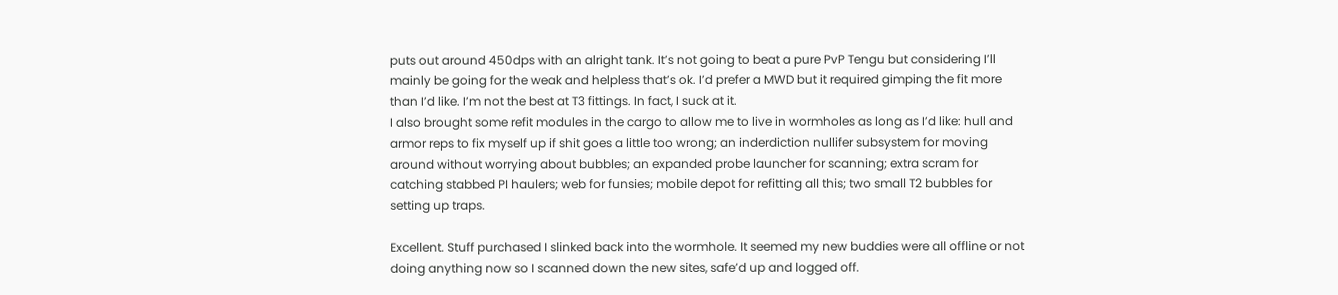puts out around 450dps with an alright tank. It’s not going to beat a pure PvP Tengu but considering I’ll mainly be going for the weak and helpless that’s ok. I’d prefer a MWD but it required gimping the fit more than I’d like. I’m not the best at T3 fittings. In fact, I suck at it.
I also brought some refit modules in the cargo to allow me to live in wormholes as long as I’d like: hull and armor reps to fix myself up if shit goes a little too wrong; an inderdiction nullifer subsystem for moving around without worrying about bubbles; an expanded probe launcher for scanning; extra scram for catching stabbed PI haulers; web for funsies; mobile depot for refitting all this; two small T2 bubbles for setting up traps.

Excellent. Stuff purchased I slinked back into the wormhole. It seemed my new buddies were all offline or not doing anything now so I scanned down the new sites, safe’d up and logged off.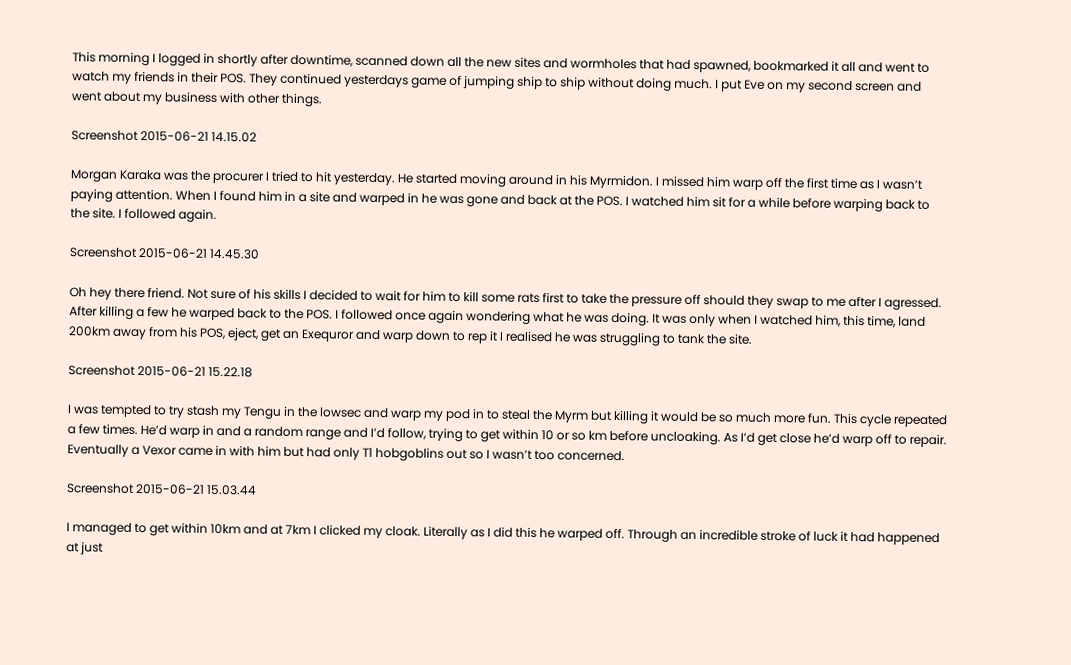This morning I logged in shortly after downtime, scanned down all the new sites and wormholes that had spawned, bookmarked it all and went to watch my friends in their POS. They continued yesterdays game of jumping ship to ship without doing much. I put Eve on my second screen and went about my business with other things.

Screenshot 2015-06-21 14.15.02

Morgan Karaka was the procurer I tried to hit yesterday. He started moving around in his Myrmidon. I missed him warp off the first time as I wasn’t paying attention. When I found him in a site and warped in he was gone and back at the POS. I watched him sit for a while before warping back to the site. I followed again.

Screenshot 2015-06-21 14.45.30

Oh hey there friend. Not sure of his skills I decided to wait for him to kill some rats first to take the pressure off should they swap to me after I agressed. After killing a few he warped back to the POS. I followed once again wondering what he was doing. It was only when I watched him, this time, land 200km away from his POS, eject, get an Exequror and warp down to rep it I realised he was struggling to tank the site.

Screenshot 2015-06-21 15.22.18

I was tempted to try stash my Tengu in the lowsec and warp my pod in to steal the Myrm but killing it would be so much more fun. This cycle repeated a few times. He’d warp in and a random range and I’d follow, trying to get within 10 or so km before uncloaking. As I’d get close he’d warp off to repair. Eventually a Vexor came in with him but had only T1 hobgoblins out so I wasn’t too concerned.

Screenshot 2015-06-21 15.03.44

I managed to get within 10km and at 7km I clicked my cloak. Literally as I did this he warped off. Through an incredible stroke of luck it had happened at just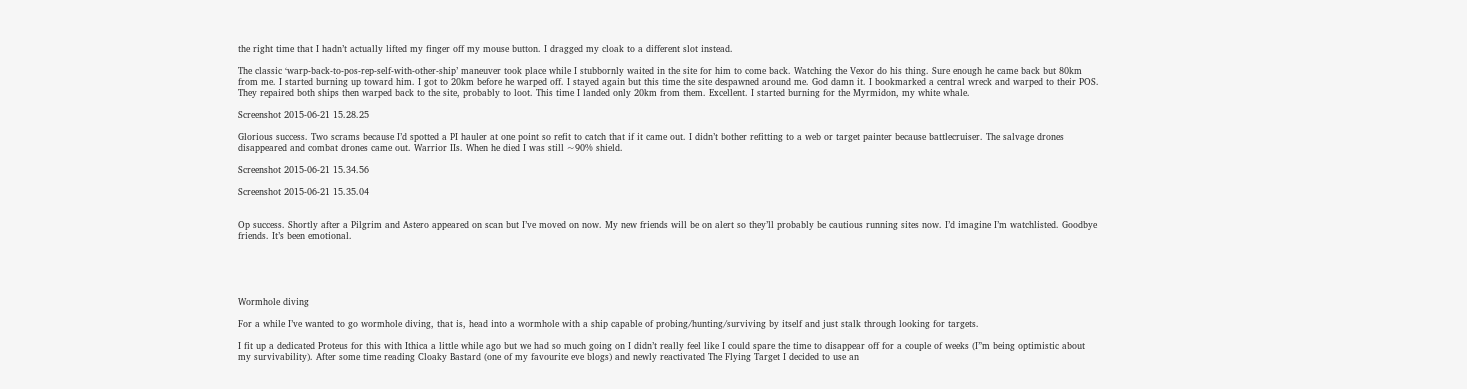the right time that I hadn’t actually lifted my finger off my mouse button. I dragged my cloak to a different slot instead.

The classic ‘warp-back-to-pos-rep-self-with-other-ship’ maneuver took place while I stubbornly waited in the site for him to come back. Watching the Vexor do his thing. Sure enough he came back but 80km from me. I started burning up toward him. I got to 20km before he warped off. I stayed again but this time the site despawned around me. God damn it. I bookmarked a central wreck and warped to their POS. They repaired both ships then warped back to the site, probably to loot. This time I landed only 20km from them. Excellent. I started burning for the Myrmidon, my white whale.

Screenshot 2015-06-21 15.28.25

Glorious success. Two scrams because I’d spotted a PI hauler at one point so refit to catch that if it came out. I didn’t bother refitting to a web or target painter because battlecruiser. The salvage drones disappeared and combat drones came out. Warrior IIs. When he died I was still ~90% shield.

Screenshot 2015-06-21 15.34.56

Screenshot 2015-06-21 15.35.04


Op success. Shortly after a Pilgrim and Astero appeared on scan but I’ve moved on now. My new friends will be on alert so they’ll probably be cautious running sites now. I’d imagine I’m watchlisted. Goodbye friends. It’s been emotional.





Wormhole diving

For a while I’ve wanted to go wormhole diving, that is, head into a wormhole with a ship capable of probing/hunting/surviving by itself and just stalk through looking for targets.

I fit up a dedicated Proteus for this with Ithica a little while ago but we had so much going on I didn’t really feel like I could spare the time to disappear off for a couple of weeks (I”m being optimistic about my survivability). After some time reading Cloaky Bastard (one of my favourite eve blogs) and newly reactivated The Flying Target I decided to use an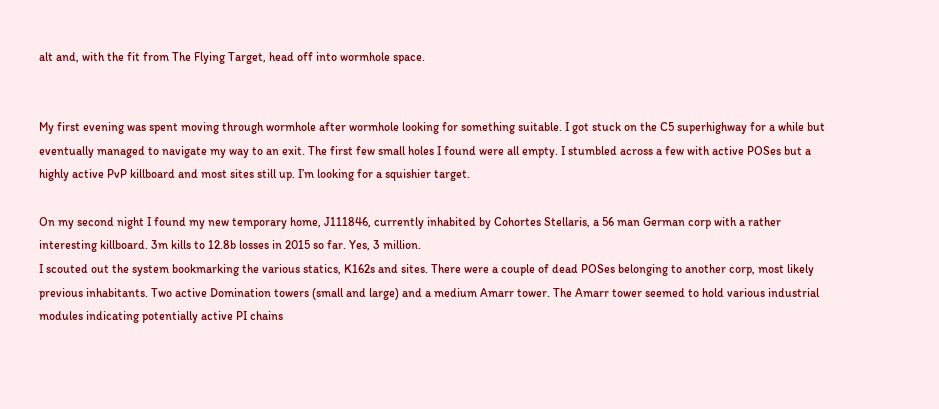alt and, with the fit from The Flying Target, head off into wormhole space.


My first evening was spent moving through wormhole after wormhole looking for something suitable. I got stuck on the C5 superhighway for a while but eventually managed to navigate my way to an exit. The first few small holes I found were all empty. I stumbled across a few with active POSes but a highly active PvP killboard and most sites still up. I’m looking for a squishier target.

On my second night I found my new temporary home, J111846, currently inhabited by Cohortes Stellaris, a 56 man German corp with a rather interesting killboard. 3m kills to 12.8b losses in 2015 so far. Yes, 3 million.
I scouted out the system bookmarking the various statics, K162s and sites. There were a couple of dead POSes belonging to another corp, most likely previous inhabitants. Two active Domination towers (small and large) and a medium Amarr tower. The Amarr tower seemed to hold various industrial modules indicating potentially active PI chains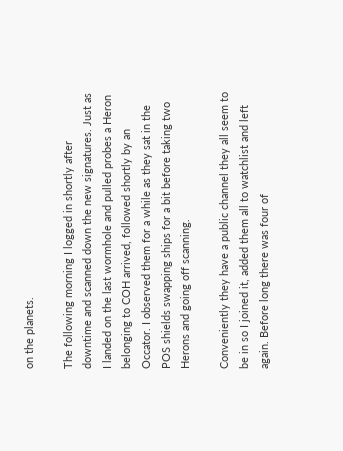on the planets.

The following morning I logged in shortly after downtime and scanned down the new signatures. Just as I landed on the last wormhole and pulled probes a Heron belonging to COH arrived, followed shortly by an Occator. I observed them for a while as they sat in the POS shields swapping ships for a bit before taking two Herons and going off scanning.

Conveniently they have a public channel they all seem to be in so I joined it, added them all to watchlist and left again. Before long there was four of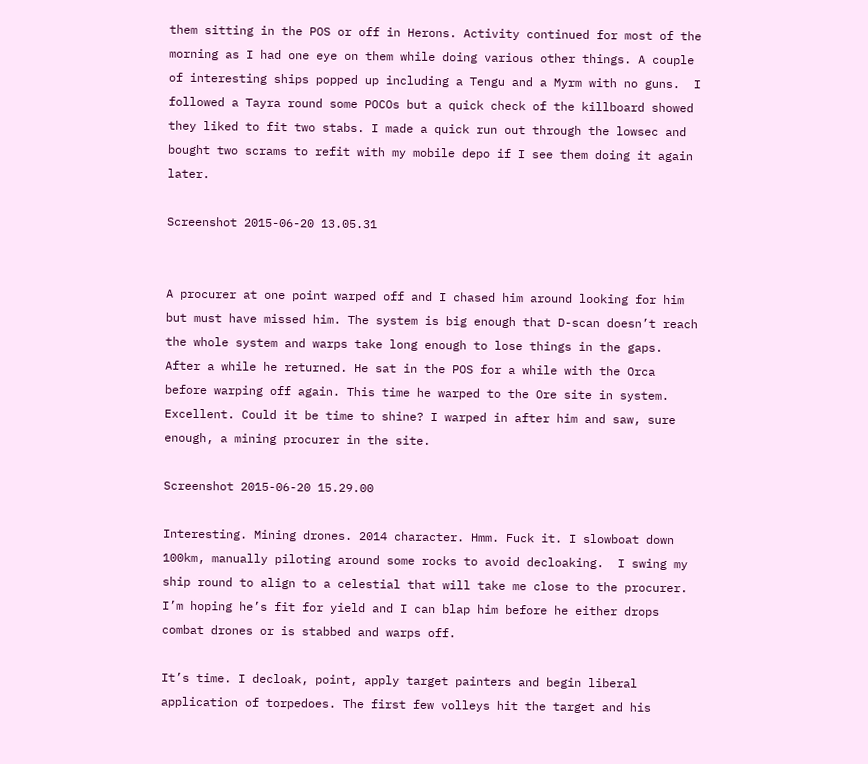them sitting in the POS or off in Herons. Activity continued for most of the morning as I had one eye on them while doing various other things. A couple of interesting ships popped up including a Tengu and a Myrm with no guns.  I followed a Tayra round some POCOs but a quick check of the killboard showed they liked to fit two stabs. I made a quick run out through the lowsec and bought two scrams to refit with my mobile depo if I see them doing it again later.

Screenshot 2015-06-20 13.05.31


A procurer at one point warped off and I chased him around looking for him but must have missed him. The system is big enough that D-scan doesn’t reach the whole system and warps take long enough to lose things in the gaps. After a while he returned. He sat in the POS for a while with the Orca before warping off again. This time he warped to the Ore site in system. Excellent. Could it be time to shine? I warped in after him and saw, sure enough, a mining procurer in the site.

Screenshot 2015-06-20 15.29.00

Interesting. Mining drones. 2014 character. Hmm. Fuck it. I slowboat down 100km, manually piloting around some rocks to avoid decloaking.  I swing my ship round to align to a celestial that will take me close to the procurer. I’m hoping he’s fit for yield and I can blap him before he either drops combat drones or is stabbed and warps off.

It’s time. I decloak, point, apply target painters and begin liberal application of torpedoes. The first few volleys hit the target and his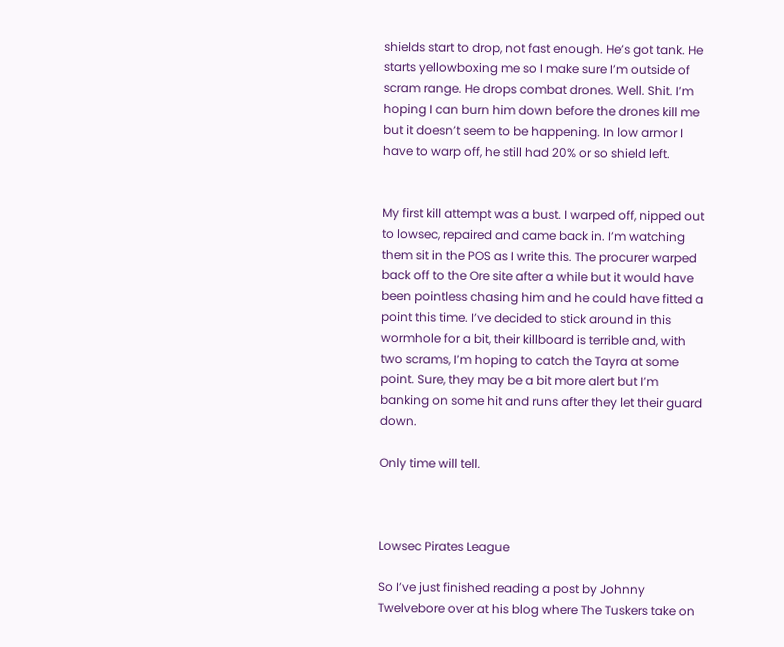shields start to drop, not fast enough. He’s got tank. He starts yellowboxing me so I make sure I’m outside of scram range. He drops combat drones. Well. Shit. I’m hoping I can burn him down before the drones kill me but it doesn’t seem to be happening. In low armor I have to warp off, he still had 20% or so shield left.


My first kill attempt was a bust. I warped off, nipped out to lowsec, repaired and came back in. I’m watching them sit in the POS as I write this. The procurer warped back off to the Ore site after a while but it would have been pointless chasing him and he could have fitted a point this time. I’ve decided to stick around in this wormhole for a bit, their killboard is terrible and, with two scrams, I’m hoping to catch the Tayra at some point. Sure, they may be a bit more alert but I’m banking on some hit and runs after they let their guard down.

Only time will tell.



Lowsec Pirates League

So I’ve just finished reading a post by Johnny Twelvebore over at his blog where The Tuskers take on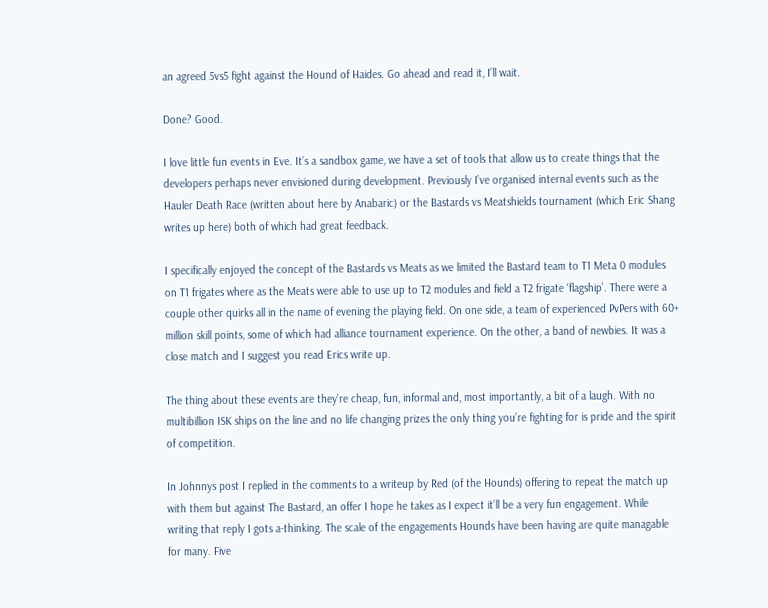an agreed 5vs5 fight against the Hound of Haides. Go ahead and read it, I’ll wait.

Done? Good.

I love little fun events in Eve. It’s a sandbox game, we have a set of tools that allow us to create things that the developers perhaps never envisioned during development. Previously I’ve organised internal events such as the Hauler Death Race (written about here by Anabaric) or the Bastards vs Meatshields tournament (which Eric Shang writes up here) both of which had great feedback.

I specifically enjoyed the concept of the Bastards vs Meats as we limited the Bastard team to T1 Meta 0 modules on T1 frigates where as the Meats were able to use up to T2 modules and field a T2 frigate ‘flagship’. There were a couple other quirks all in the name of evening the playing field. On one side, a team of experienced PvPers with 60+ million skill points, some of which had alliance tournament experience. On the other, a band of newbies. It was a close match and I suggest you read Erics write up.

The thing about these events are they’re cheap, fun, informal and, most importantly, a bit of a laugh. With no multibillion ISK ships on the line and no life changing prizes the only thing you’re fighting for is pride and the spirit of competition.

In Johnnys post I replied in the comments to a writeup by Red (of the Hounds) offering to repeat the match up with them but against The Bastard, an offer I hope he takes as I expect it’ll be a very fun engagement. While writing that reply I gots a-thinking. The scale of the engagements Hounds have been having are quite managable for many. Five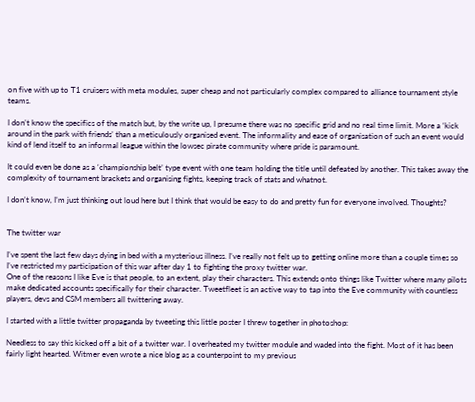on five with up to T1 cruisers with meta modules, super cheap and not particularly complex compared to alliance tournament style teams.

I don’t know the specifics of the match but, by the write up, I presume there was no specific grid and no real time limit. More a ‘kick around in the park with friends’ than a meticulously organised event. The informality and ease of organisation of such an event would kind of lend itself to an informal league within the lowsec pirate community where pride is paramount.

It could even be done as a ‘championship belt’ type event with one team holding the title until defeated by another. This takes away the complexity of tournament brackets and organising fights, keeping track of stats and whatnot.

I don’t know, I’m just thinking out loud here but I think that would be easy to do and pretty fun for everyone involved. Thoughts?


The twitter war

I’ve spent the last few days dying in bed with a mysterious illness. I’ve really not felt up to getting online more than a couple times so I’ve restricted my participation of this war after day 1 to fighting the proxy twitter war.
One of the reasons I like Eve is that people, to an extent, play their characters. This extends onto things like Twitter where many pilots make dedicated accounts specifically for their character. Tweetfleet is an active way to tap into the Eve community with countless players, devs and CSM members all twittering away.

I started with a little twitter propaganda by tweeting this little poster I threw together in photoshop:

Needless to say this kicked off a bit of a twitter war. I overheated my twitter module and waded into the fight. Most of it has been fairly light hearted. Witmer even wrote a nice blog as a counterpoint to my previous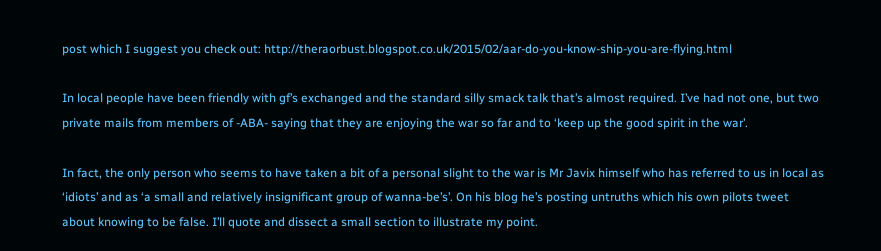post which I suggest you check out: http://theraorbust.blogspot.co.uk/2015/02/aar-do-you-know-ship-you-are-flying.html

In local people have been friendly with gf’s exchanged and the standard silly smack talk that’s almost required. I’ve had not one, but two private mails from members of -ABA- saying that they are enjoying the war so far and to ‘keep up the good spirit in the war’.

In fact, the only person who seems to have taken a bit of a personal slight to the war is Mr Javix himself who has referred to us in local as ‘idiots’ and as ‘a small and relatively insignificant group of wanna-be’s’. On his blog he’s posting untruths which his own pilots tweet about knowing to be false. I’ll quote and dissect a small section to illustrate my point.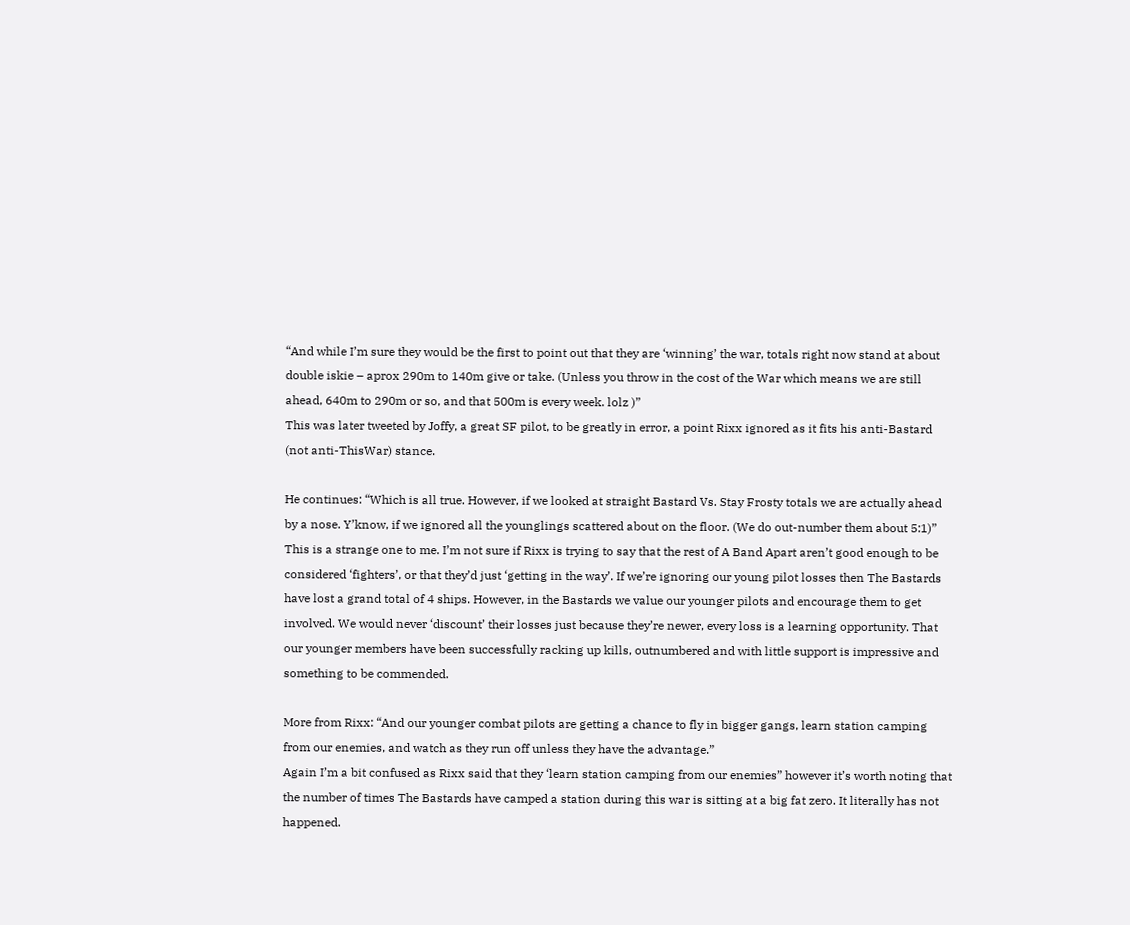“And while I’m sure they would be the first to point out that they are ‘winning’ the war, totals right now stand at about double iskie – aprox 290m to 140m give or take. (Unless you throw in the cost of the War which means we are still ahead, 640m to 290m or so, and that 500m is every week. lolz )”
This was later tweeted by Joffy, a great SF pilot, to be greatly in error, a point Rixx ignored as it fits his anti-Bastard (not anti-ThisWar) stance.

He continues: “Which is all true. However, if we looked at straight Bastard Vs. Stay Frosty totals we are actually ahead by a nose. Y’know, if we ignored all the younglings scattered about on the floor. (We do out-number them about 5:1)”
This is a strange one to me. I’m not sure if Rixx is trying to say that the rest of A Band Apart aren’t good enough to be considered ‘fighters’, or that they’d just ‘getting in the way’. If we’re ignoring our young pilot losses then The Bastards have lost a grand total of 4 ships. However, in the Bastards we value our younger pilots and encourage them to get involved. We would never ‘discount’ their losses just because they’re newer, every loss is a learning opportunity. That our younger members have been successfully racking up kills, outnumbered and with little support is impressive and something to be commended.

More from Rixx: “And our younger combat pilots are getting a chance to fly in bigger gangs, learn station camping from our enemies, and watch as they run off unless they have the advantage.”
Again I’m a bit confused as Rixx said that they ‘learn station camping from our enemies” however it’s worth noting that the number of times The Bastards have camped a station during this war is sitting at a big fat zero. It literally has not happened.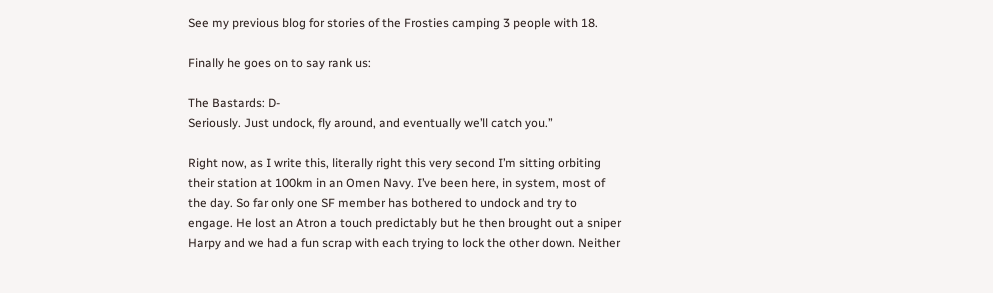See my previous blog for stories of the Frosties camping 3 people with 18.

Finally he goes on to say rank us:

The Bastards: D-
Seriously. Just undock, fly around, and eventually we’ll catch you.”

Right now, as I write this, literally right this very second I’m sitting orbiting their station at 100km in an Omen Navy. I’ve been here, in system, most of the day. So far only one SF member has bothered to undock and try to engage. He lost an Atron a touch predictably but he then brought out a sniper Harpy and we had a fun scrap with each trying to lock the other down. Neither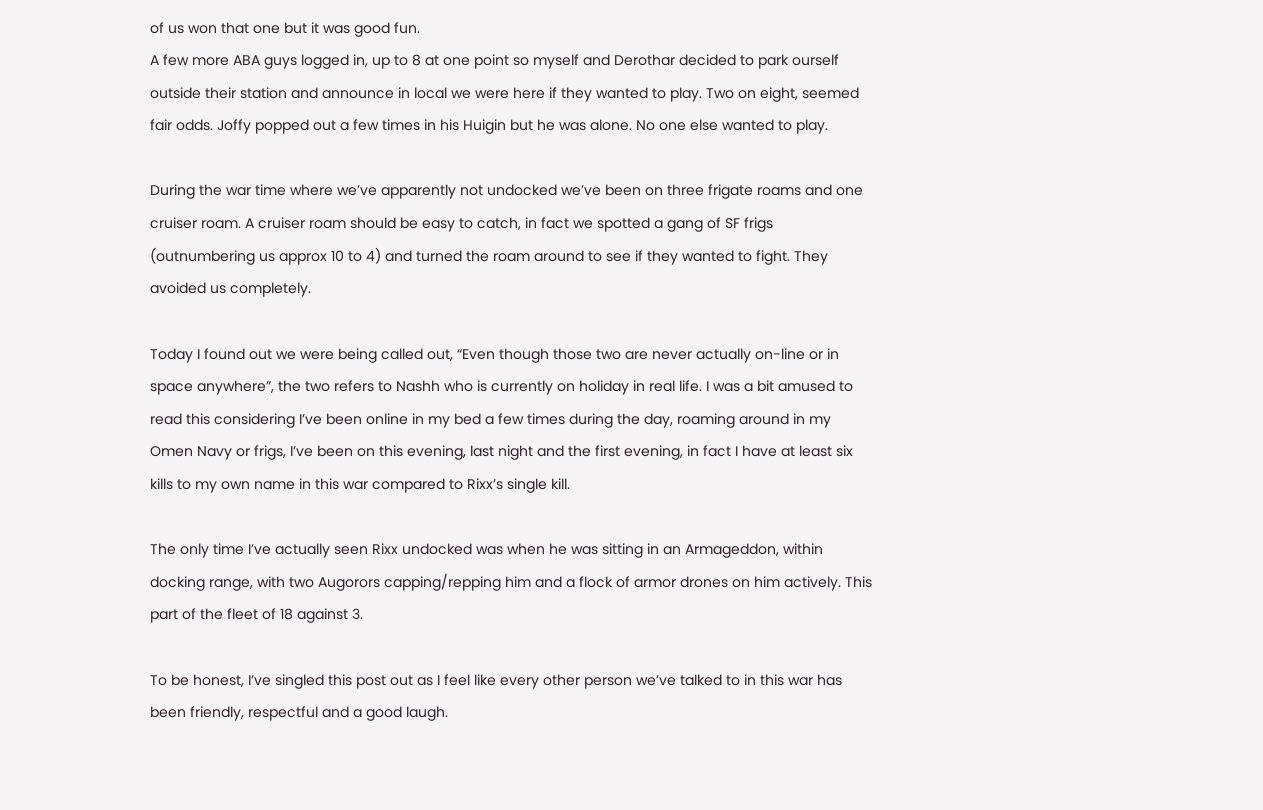of us won that one but it was good fun.
A few more ABA guys logged in, up to 8 at one point so myself and Derothar decided to park ourself outside their station and announce in local we were here if they wanted to play. Two on eight, seemed fair odds. Joffy popped out a few times in his Huigin but he was alone. No one else wanted to play.

During the war time where we’ve apparently not undocked we’ve been on three frigate roams and one cruiser roam. A cruiser roam should be easy to catch, in fact we spotted a gang of SF frigs (outnumbering us approx 10 to 4) and turned the roam around to see if they wanted to fight. They avoided us completely.

Today I found out we were being called out, “Even though those two are never actually on-line or in space anywhere”, the two refers to Nashh who is currently on holiday in real life. I was a bit amused to read this considering I’ve been online in my bed a few times during the day, roaming around in my Omen Navy or frigs, I’ve been on this evening, last night and the first evening, in fact I have at least six kills to my own name in this war compared to Rixx’s single kill.

The only time I’ve actually seen Rixx undocked was when he was sitting in an Armageddon, within docking range, with two Augorors capping/repping him and a flock of armor drones on him actively. This part of the fleet of 18 against 3.

To be honest, I’ve singled this post out as I feel like every other person we’ve talked to in this war has been friendly, respectful and a good laugh.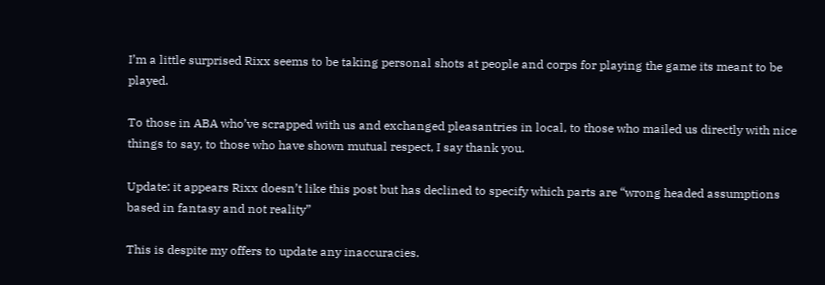I’m a little surprised Rixx seems to be taking personal shots at people and corps for playing the game its meant to be played.

To those in ABA who’ve scrapped with us and exchanged pleasantries in local, to those who mailed us directly with nice things to say, to those who have shown mutual respect, I say thank you.

Update: it appears Rixx doesn’t like this post but has declined to specify which parts are “wrong headed assumptions based in fantasy and not reality”

This is despite my offers to update any inaccuracies.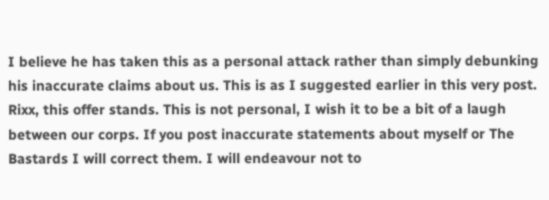I believe he has taken this as a personal attack rather than simply debunking his inaccurate claims about us. This is as I suggested earlier in this very post. Rixx, this offer stands. This is not personal, I wish it to be a bit of a laugh between our corps. If you post inaccurate statements about myself or The Bastards I will correct them. I will endeavour not to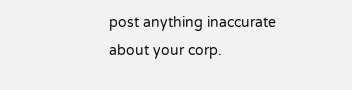post anything inaccurate about your corp.